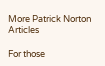More Patrick Norton Articles

For those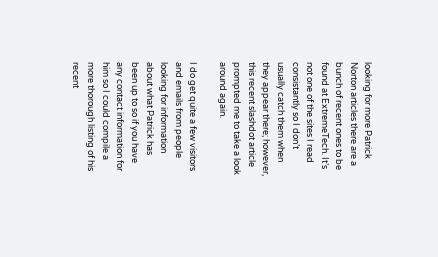looking for more Patrick Norton articles there are a bunch of recent ones to be found at ExtremeTech. It’s not one of the sites I read consistantly so I don’t usually catch them when they appear there; however, this recent slashdot article prompted me to take a look around again.

I do get quite a few visitors and emails from people looking for information about what Patrick has been up to so if you have any contact information for him so I could compile a more thorough listing of his recent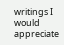writings I would appreciate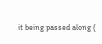it being passed along (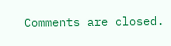Comments are closed.